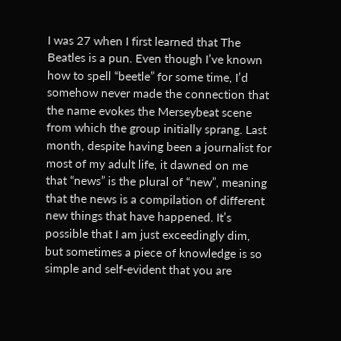I was 27 when I first learned that The Beatles is a pun. Even though I’ve known how to spell “beetle” for some time, I’d somehow never made the connection that the name evokes the Merseybeat scene from which the group initially sprang. Last month, despite having been a journalist for most of my adult life, it dawned on me that “news” is the plural of “new”, meaning that the news is a compilation of different new things that have happened. It’s possible that I am just exceedingly dim, but sometimes a piece of knowledge is so simple and self-evident that you are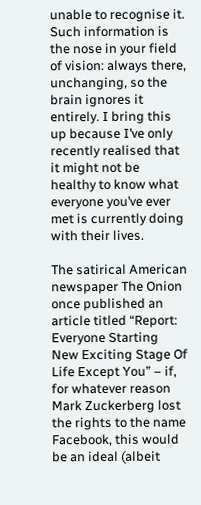unable to recognise it. Such information is the nose in your field of vision: always there, unchanging, so the brain ignores it entirely. I bring this up because I’ve only recently realised that it might not be healthy to know what everyone you’ve ever met is currently doing with their lives.

The satirical American newspaper The Onion once published an article titled “Report: Everyone Starting New Exciting Stage Of Life Except You” – if, for whatever reason Mark Zuckerberg lost the rights to the name Facebook, this would be an ideal (albeit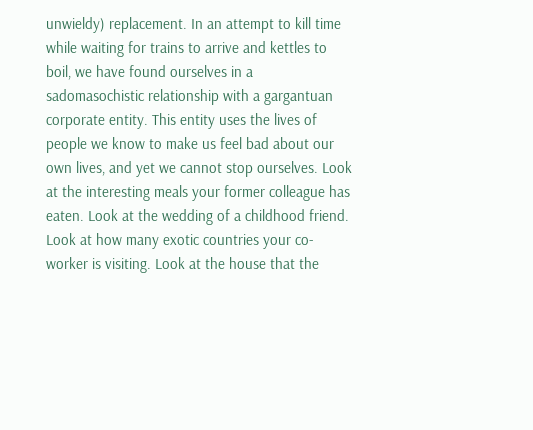unwieldy) replacement. In an attempt to kill time while waiting for trains to arrive and kettles to boil, we have found ourselves in a sadomasochistic relationship with a gargantuan corporate entity. This entity uses the lives of people we know to make us feel bad about our own lives, and yet we cannot stop ourselves. Look at the interesting meals your former colleague has eaten. Look at the wedding of a childhood friend. Look at how many exotic countries your co-worker is visiting. Look at the house that the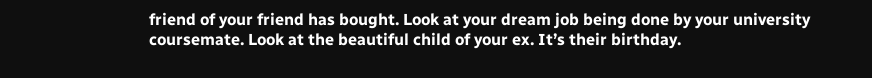friend of your friend has bought. Look at your dream job being done by your university coursemate. Look at the beautiful child of your ex. It’s their birthday.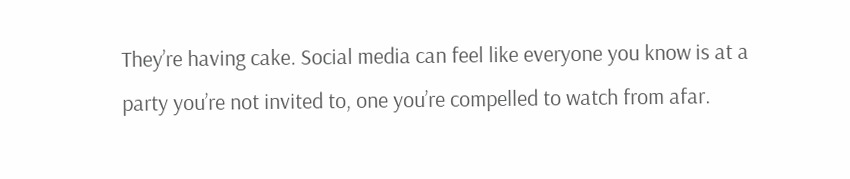They’re having cake. Social media can feel like everyone you know is at a party you’re not invited to, one you’re compelled to watch from afar.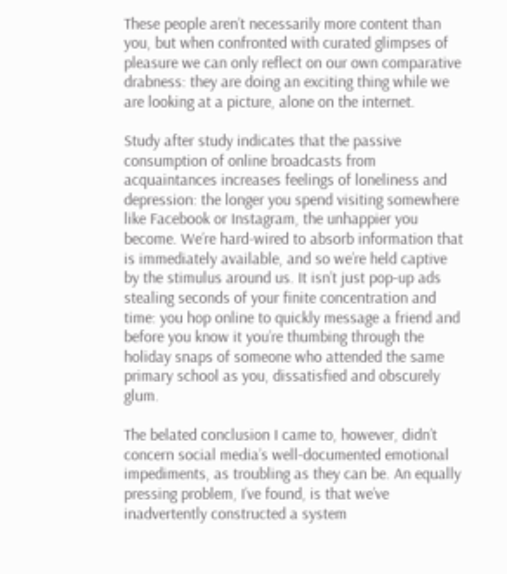These people aren’t necessarily more content than you, but when confronted with curated glimpses of pleasure we can only reflect on our own comparative drabness: they are doing an exciting thing while we are looking at a picture, alone on the internet.

Study after study indicates that the passive consumption of online broadcasts from acquaintances increases feelings of loneliness and depression: the longer you spend visiting somewhere like Facebook or Instagram, the unhappier you become. We’re hard-wired to absorb information that is immediately available, and so we’re held captive by the stimulus around us. It isn’t just pop-up ads stealing seconds of your finite concentration and time: you hop online to quickly message a friend and before you know it you’re thumbing through the holiday snaps of someone who attended the same primary school as you, dissatisfied and obscurely glum.

The belated conclusion I came to, however, didn’t concern social media’s well-documented emotional impediments, as troubling as they can be. An equally pressing problem, I’ve found, is that we’ve inadvertently constructed a system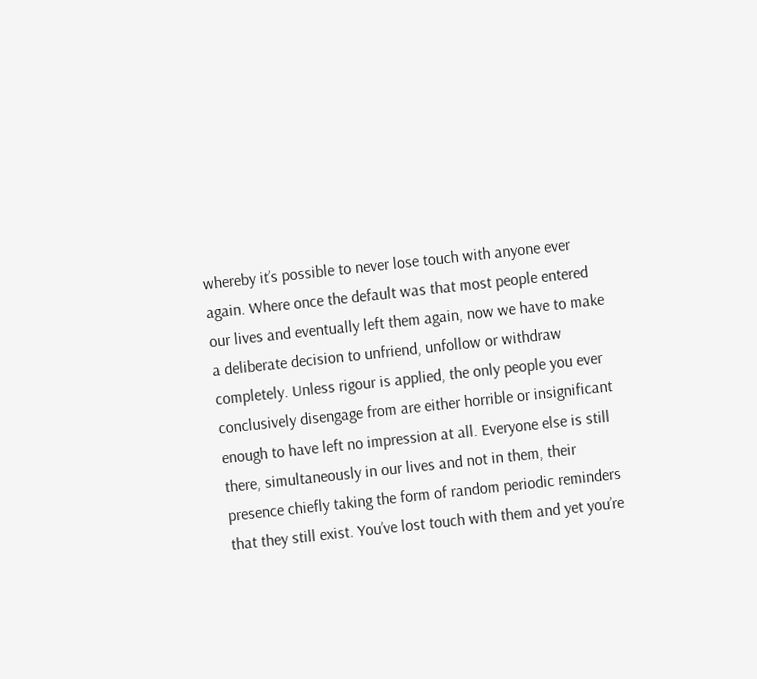whereby it’s possible to never lose touch with anyone ever again. Where once the default was that most people entered our lives and eventually left them again, now we have to make a deliberate decision to unfriend, unfollow or withdraw completely. Unless rigour is applied, the only people you ever conclusively disengage from are either horrible or insignificant enough to have left no impression at all. Everyone else is still there, simultaneously in our lives and not in them, their presence chiefly taking the form of random periodic reminders that they still exist. You’ve lost touch with them and yet you’re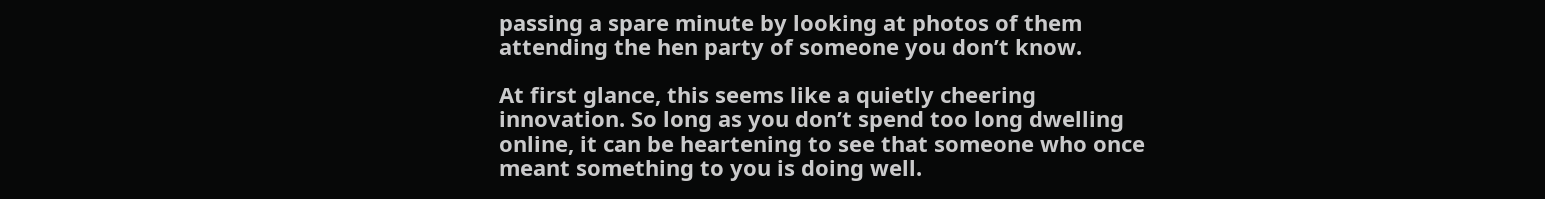passing a spare minute by looking at photos of them attending the hen party of someone you don’t know.

At first glance, this seems like a quietly cheering innovation. So long as you don’t spend too long dwelling online, it can be heartening to see that someone who once meant something to you is doing well.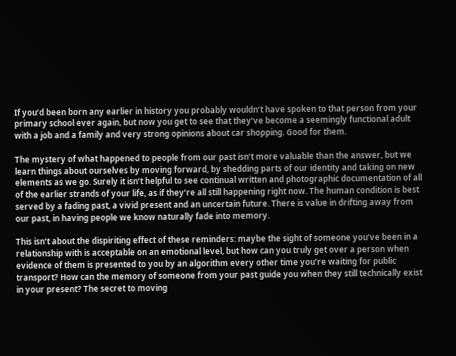If you’d been born any earlier in history you probably wouldn’t have spoken to that person from your primary school ever again, but now you get to see that they’ve become a seemingly functional adult with a job and a family and very strong opinions about car shopping. Good for them.

The mystery of what happened to people from our past isn’t more valuable than the answer, but we learn things about ourselves by moving forward, by shedding parts of our identity and taking on new elements as we go. Surely it isn’t helpful to see continual written and photographic documentation of all of the earlier strands of your life, as if they’re all still happening right now. The human condition is best served by a fading past, a vivid present and an uncertain future. There is value in drifting away from our past, in having people we know naturally fade into memory.

This isn’t about the dispiriting effect of these reminders: maybe the sight of someone you’ve been in a relationship with is acceptable on an emotional level, but how can you truly get over a person when evidence of them is presented to you by an algorithm every other time you’re waiting for public transport? How can the memory of someone from your past guide you when they still technically exist in your present? The secret to moving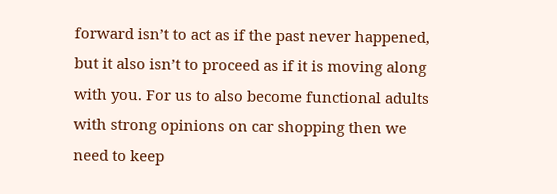forward isn’t to act as if the past never happened, but it also isn’t to proceed as if it is moving along with you. For us to also become functional adults with strong opinions on car shopping then we need to keep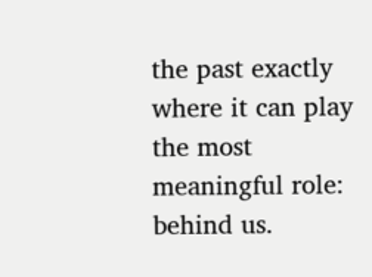the past exactly where it can play the most meaningful role: behind us.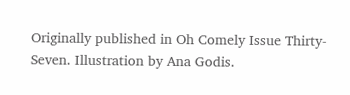Originally published in Oh Comely Issue Thirty-Seven. Illustration by Ana Godis.